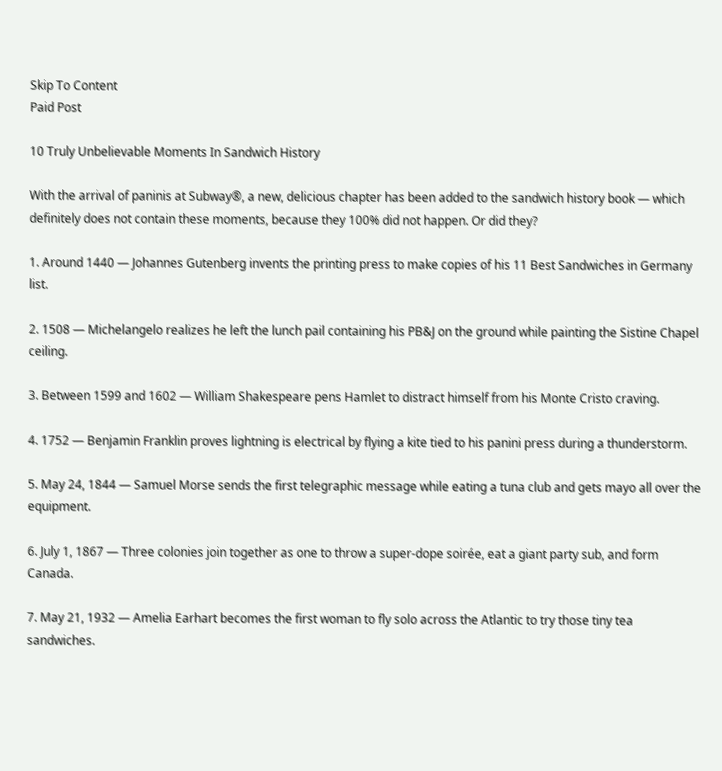Skip To Content
Paid Post

10 Truly Unbelievable Moments In Sandwich History

With the arrival of paninis at Subway®, a new, delicious chapter has been added to the sandwich history book — which definitely does not contain these moments, because they 100% did not happen. Or did they?

1. Around 1440 — Johannes Gutenberg invents the printing press to make copies of his 11 Best Sandwiches in Germany list.

2. 1508 — Michelangelo realizes he left the lunch pail containing his PB&J on the ground while painting the Sistine Chapel ceiling.

3. Between 1599 and 1602 — William Shakespeare pens Hamlet to distract himself from his Monte Cristo craving.

4. 1752 — Benjamin Franklin proves lightning is electrical by flying a kite tied to his panini press during a thunderstorm.

5. May 24, 1844 — Samuel Morse sends the first telegraphic message while eating a tuna club and gets mayo all over the equipment.

6. July 1, 1867 — Three colonies join together as one to throw a super-dope soirée, eat a giant party sub, and form Canada.

7. May 21, 1932 — Amelia Earhart becomes the first woman to fly solo across the Atlantic to try those tiny tea sandwiches.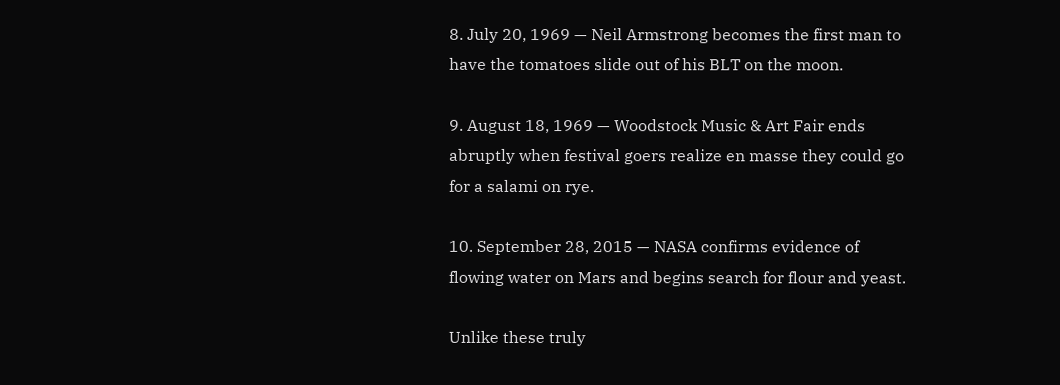8. July 20, 1969 — Neil Armstrong becomes the first man to have the tomatoes slide out of his BLT on the moon.

9. August 18, 1969 — Woodstock Music & Art Fair ends abruptly when festival goers realize en masse they could go for a salami on rye.

10. September 28, 2015 — NASA confirms evidence of flowing water on Mars and begins search for flour and yeast.

Unlike these truly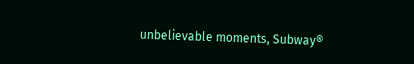unbelievable moments, Subway®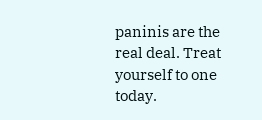paninis are the real deal. Treat yourself to one today.